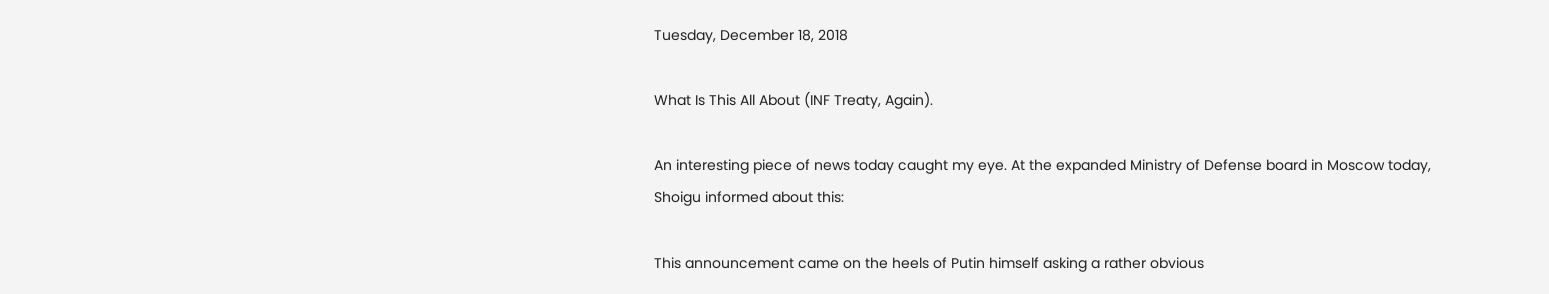Tuesday, December 18, 2018

What Is This All About (INF Treaty, Again).

An interesting piece of news today caught my eye. At the expanded Ministry of Defense board in Moscow today, Shoigu informed about this:

This announcement came on the heels of Putin himself asking a rather obvious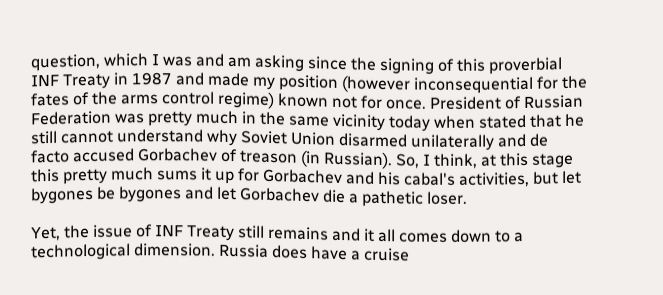question, which I was and am asking since the signing of this proverbial INF Treaty in 1987 and made my position (however inconsequential for the fates of the arms control regime) known not for once. President of Russian Federation was pretty much in the same vicinity today when stated that he still cannot understand why Soviet Union disarmed unilaterally and de facto accused Gorbachev of treason (in Russian). So, I think, at this stage this pretty much sums it up for Gorbachev and his cabal's activities, but let bygones be bygones and let Gorbachev die a pathetic loser.

Yet, the issue of INF Treaty still remains and it all comes down to a technological dimension. Russia does have a cruise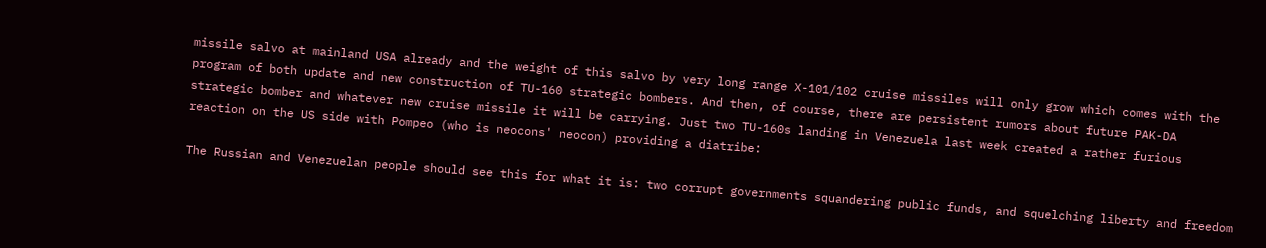missile salvo at mainland USA already and the weight of this salvo by very long range X-101/102 cruise missiles will only grow which comes with the program of both update and new construction of TU-160 strategic bombers. And then, of course, there are persistent rumors about future PAK-DA strategic bomber and whatever new cruise missile it will be carrying. Just two TU-160s landing in Venezuela last week created a rather furious reaction on the US side with Pompeo (who is neocons' neocon) providing a diatribe:

The Russian and Venezuelan people should see this for what it is: two corrupt governments squandering public funds, and squelching liberty and freedom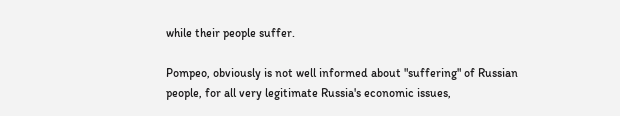while their people suffer.

Pompeo, obviously is not well informed about "suffering" of Russian people, for all very legitimate Russia's economic issues,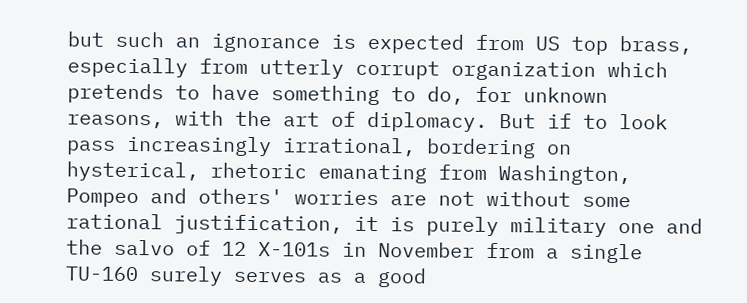but such an ignorance is expected from US top brass, especially from utterly corrupt organization which pretends to have something to do, for unknown reasons, with the art of diplomacy. But if to look pass increasingly irrational, bordering on hysterical, rhetoric emanating from Washington, Pompeo and others' worries are not without some rational justification, it is purely military one and the salvo of 12 X-101s in November from a single TU-160 surely serves as a good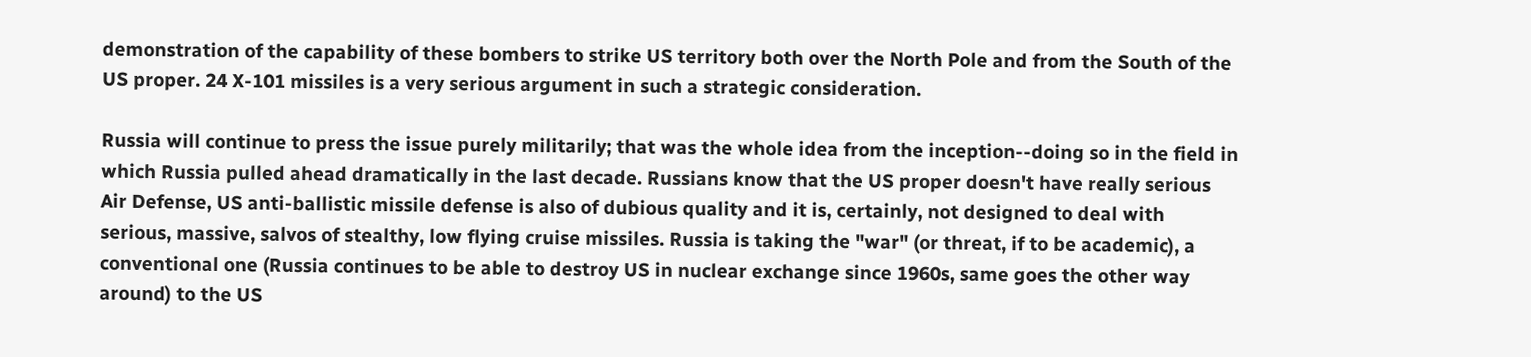demonstration of the capability of these bombers to strike US territory both over the North Pole and from the South of the US proper. 24 X-101 missiles is a very serious argument in such a strategic consideration.

Russia will continue to press the issue purely militarily; that was the whole idea from the inception--doing so in the field in which Russia pulled ahead dramatically in the last decade. Russians know that the US proper doesn't have really serious Air Defense, US anti-ballistic missile defense is also of dubious quality and it is, certainly, not designed to deal with serious, massive, salvos of stealthy, low flying cruise missiles. Russia is taking the "war" (or threat, if to be academic), a conventional one (Russia continues to be able to destroy US in nuclear exchange since 1960s, same goes the other way around) to the US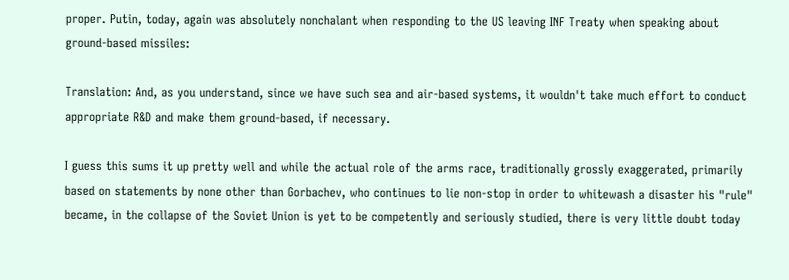proper. Putin, today, again was absolutely nonchalant when responding to the US leaving INF Treaty when speaking about ground-based missiles:

Translation: And, as you understand, since we have such sea and air-based systems, it wouldn't take much effort to conduct appropriate R&D and make them ground-based, if necessary.

I guess this sums it up pretty well and while the actual role of the arms race, traditionally grossly exaggerated, primarily based on statements by none other than Gorbachev, who continues to lie non-stop in order to whitewash a disaster his "rule" became, in the collapse of the Soviet Union is yet to be competently and seriously studied, there is very little doubt today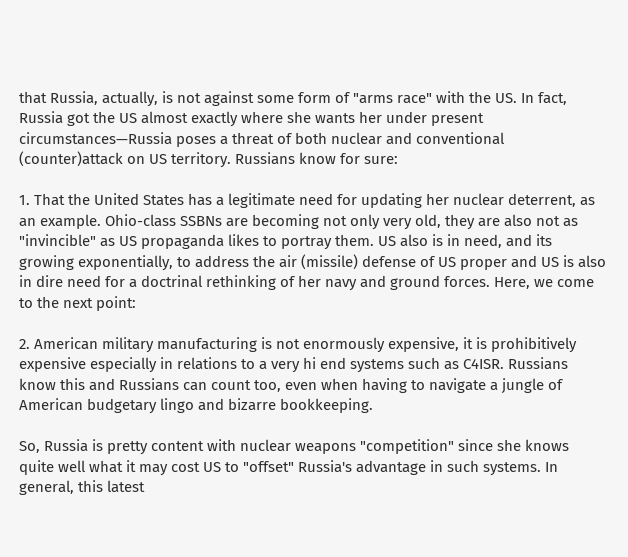that Russia, actually, is not against some form of "arms race" with the US. In fact, Russia got the US almost exactly where she wants her under present circumstances—Russia poses a threat of both nuclear and conventional (counter)attack on US territory. Russians know for sure:

1. That the United States has a legitimate need for updating her nuclear deterrent, as an example. Ohio-class SSBNs are becoming not only very old, they are also not as "invincible" as US propaganda likes to portray them. US also is in need, and its growing exponentially, to address the air (missile) defense of US proper and US is also in dire need for a doctrinal rethinking of her navy and ground forces. Here, we come to the next point:

2. American military manufacturing is not enormously expensive, it is prohibitively expensive especially in relations to a very hi end systems such as C4ISR. Russians know this and Russians can count too, even when having to navigate a jungle of American budgetary lingo and bizarre bookkeeping.

So, Russia is pretty content with nuclear weapons "competition" since she knows quite well what it may cost US to "offset" Russia's advantage in such systems. In general, this latest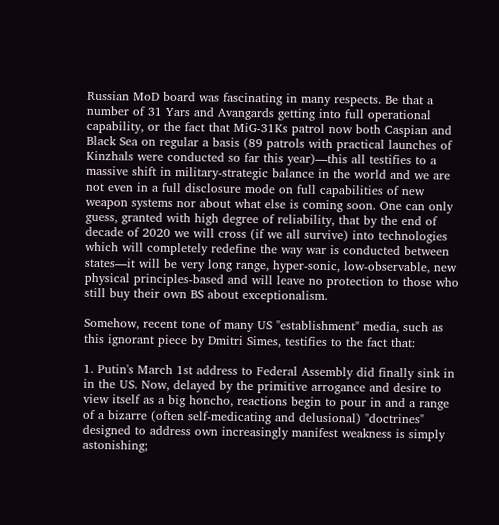Russian MoD board was fascinating in many respects. Be that a number of 31 Yars and Avangards getting into full operational capability, or the fact that MiG-31Ks patrol now both Caspian and Black Sea on regular a basis (89 patrols with practical launches of Kinzhals were conducted so far this year)—this all testifies to a massive shift in military-strategic balance in the world and we are not even in a full disclosure mode on full capabilities of new weapon systems nor about what else is coming soon. One can only guess, granted with high degree of reliability, that by the end of decade of 2020 we will cross (if we all survive) into technologies which will completely redefine the way war is conducted between states—it will be very long range, hyper-sonic, low-observable, new physical principles-based and will leave no protection to those who still buy their own BS about exceptionalism.

Somehow, recent tone of many US "establishment" media, such as this ignorant piece by Dmitri Simes, testifies to the fact that:

1. Putin's March 1st address to Federal Assembly did finally sink in in the US. Now, delayed by the primitive arrogance and desire to view itself as a big honcho, reactions begin to pour in and a range of a bizarre (often self-medicating and delusional) "doctrines" designed to address own increasingly manifest weakness is simply astonishing;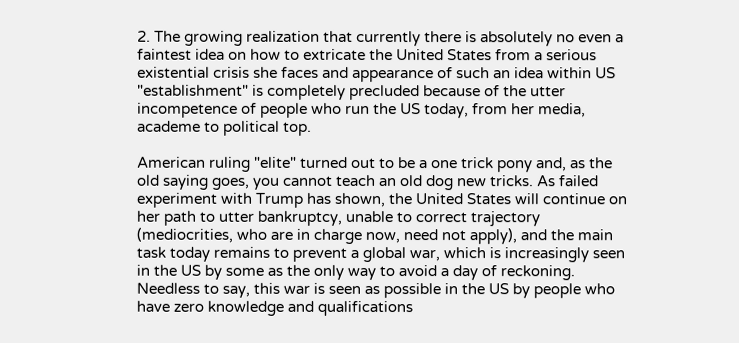2. The growing realization that currently there is absolutely no even a faintest idea on how to extricate the United States from a serious existential crisis she faces and appearance of such an idea within US "establishment" is completely precluded because of the utter incompetence of people who run the US today, from her media, academe to political top.

American ruling "elite" turned out to be a one trick pony and, as the old saying goes, you cannot teach an old dog new tricks. As failed experiment with Trump has shown, the United States will continue on her path to utter bankruptcy, unable to correct trajectory (mediocrities, who are in charge now, need not apply), and the main task today remains to prevent a global war, which is increasingly seen in the US by some as the only way to avoid a day of reckoning. Needless to say, this war is seen as possible in the US by people who have zero knowledge and qualifications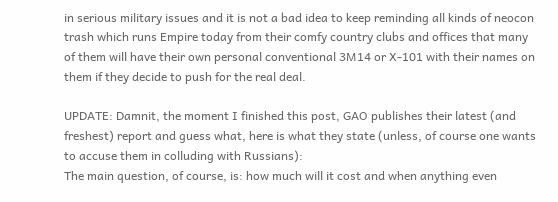in serious military issues and it is not a bad idea to keep reminding all kinds of neocon trash which runs Empire today from their comfy country clubs and offices that many of them will have their own personal conventional 3M14 or X-101 with their names on them if they decide to push for the real deal.

UPDATE: Damnit, the moment I finished this post, GAO publishes their latest (and freshest) report and guess what, here is what they state (unless, of course one wants to accuse them in colluding with Russians):
The main question, of course, is: how much will it cost and when anything even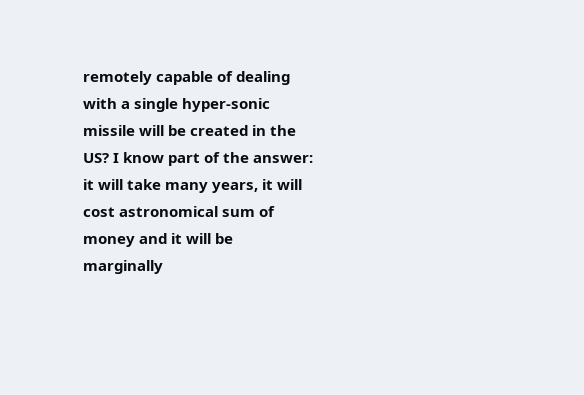remotely capable of dealing with a single hyper-sonic missile will be created in the US? I know part of the answer: it will take many years, it will cost astronomical sum of money and it will be marginally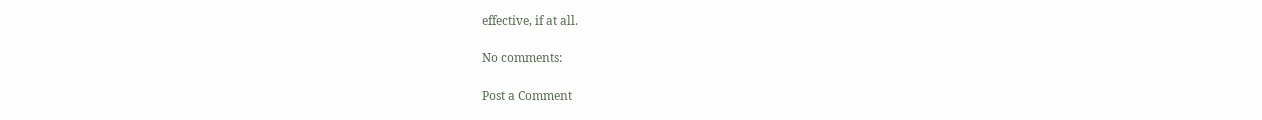effective, if at all.

No comments:

Post a Comment